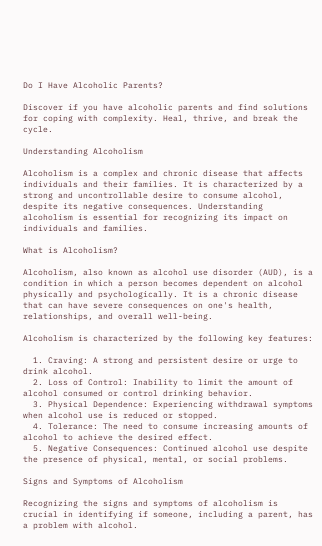Do I Have Alcoholic Parents?

Discover if you have alcoholic parents and find solutions for coping with complexity. Heal, thrive, and break the cycle.

Understanding Alcoholism

Alcoholism is a complex and chronic disease that affects individuals and their families. It is characterized by a strong and uncontrollable desire to consume alcohol, despite its negative consequences. Understanding alcoholism is essential for recognizing its impact on individuals and families.

What is Alcoholism?

Alcoholism, also known as alcohol use disorder (AUD), is a condition in which a person becomes dependent on alcohol physically and psychologically. It is a chronic disease that can have severe consequences on one's health, relationships, and overall well-being.

Alcoholism is characterized by the following key features:

  1. Craving: A strong and persistent desire or urge to drink alcohol.
  2. Loss of Control: Inability to limit the amount of alcohol consumed or control drinking behavior.
  3. Physical Dependence: Experiencing withdrawal symptoms when alcohol use is reduced or stopped.
  4. Tolerance: The need to consume increasing amounts of alcohol to achieve the desired effect.
  5. Negative Consequences: Continued alcohol use despite the presence of physical, mental, or social problems.

Signs and Symptoms of Alcoholism

Recognizing the signs and symptoms of alcoholism is crucial in identifying if someone, including a parent, has a problem with alcohol.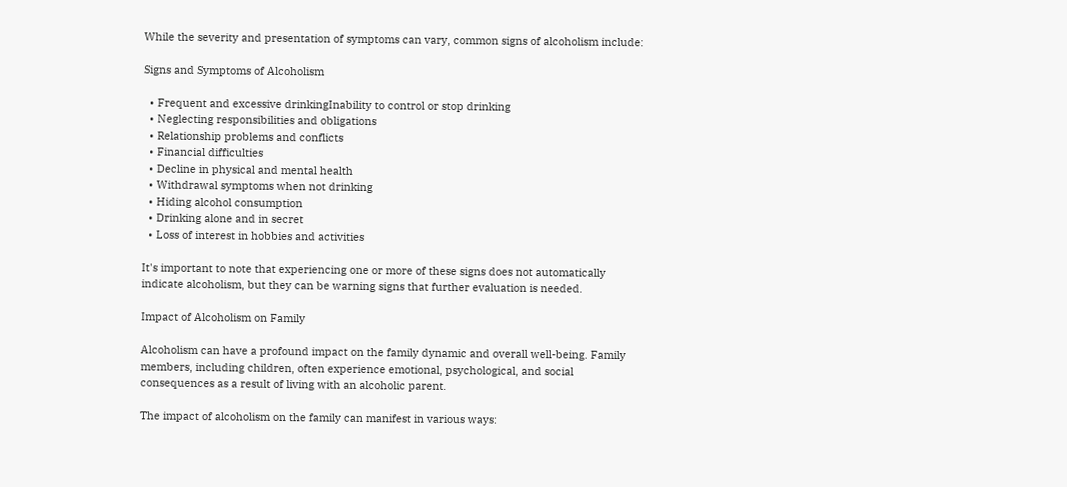While the severity and presentation of symptoms can vary, common signs of alcoholism include:

Signs and Symptoms of Alcoholism

  • Frequent and excessive drinkingInability to control or stop drinking
  • Neglecting responsibilities and obligations
  • Relationship problems and conflicts
  • Financial difficulties
  • Decline in physical and mental health
  • Withdrawal symptoms when not drinking
  • Hiding alcohol consumption
  • Drinking alone and in secret
  • Loss of interest in hobbies and activities

It's important to note that experiencing one or more of these signs does not automatically indicate alcoholism, but they can be warning signs that further evaluation is needed.

Impact of Alcoholism on Family

Alcoholism can have a profound impact on the family dynamic and overall well-being. Family members, including children, often experience emotional, psychological, and social consequences as a result of living with an alcoholic parent.

The impact of alcoholism on the family can manifest in various ways: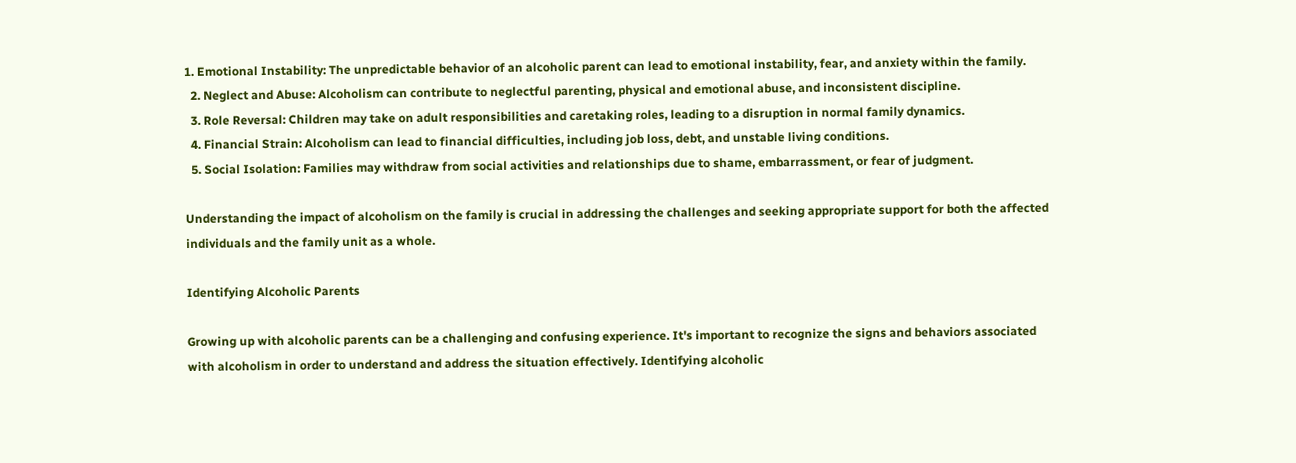1. Emotional Instability: The unpredictable behavior of an alcoholic parent can lead to emotional instability, fear, and anxiety within the family.
  2. Neglect and Abuse: Alcoholism can contribute to neglectful parenting, physical and emotional abuse, and inconsistent discipline.
  3. Role Reversal: Children may take on adult responsibilities and caretaking roles, leading to a disruption in normal family dynamics.
  4. Financial Strain: Alcoholism can lead to financial difficulties, including job loss, debt, and unstable living conditions.
  5. Social Isolation: Families may withdraw from social activities and relationships due to shame, embarrassment, or fear of judgment.

Understanding the impact of alcoholism on the family is crucial in addressing the challenges and seeking appropriate support for both the affected individuals and the family unit as a whole.

Identifying Alcoholic Parents

Growing up with alcoholic parents can be a challenging and confusing experience. It's important to recognize the signs and behaviors associated with alcoholism in order to understand and address the situation effectively. Identifying alcoholic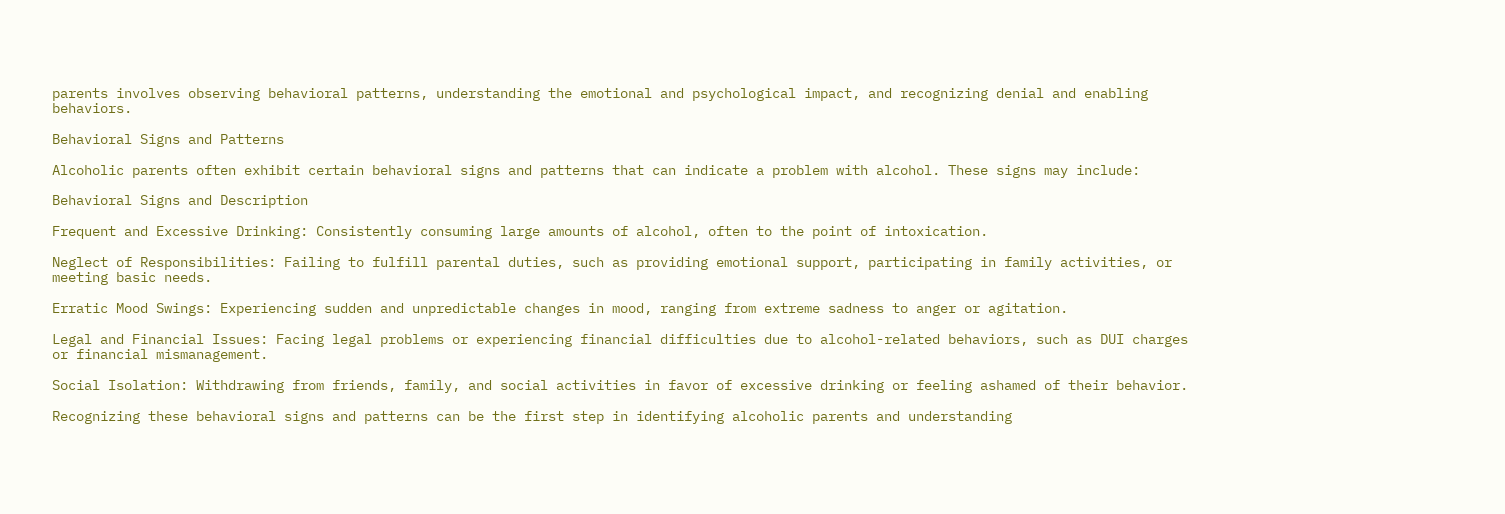parents involves observing behavioral patterns, understanding the emotional and psychological impact, and recognizing denial and enabling behaviors.

Behavioral Signs and Patterns

Alcoholic parents often exhibit certain behavioral signs and patterns that can indicate a problem with alcohol. These signs may include:

Behavioral Signs and Description

Frequent and Excessive Drinking: Consistently consuming large amounts of alcohol, often to the point of intoxication.

Neglect of Responsibilities: Failing to fulfill parental duties, such as providing emotional support, participating in family activities, or meeting basic needs.

Erratic Mood Swings: Experiencing sudden and unpredictable changes in mood, ranging from extreme sadness to anger or agitation.

Legal and Financial Issues: Facing legal problems or experiencing financial difficulties due to alcohol-related behaviors, such as DUI charges or financial mismanagement.

Social Isolation: Withdrawing from friends, family, and social activities in favor of excessive drinking or feeling ashamed of their behavior.

Recognizing these behavioral signs and patterns can be the first step in identifying alcoholic parents and understanding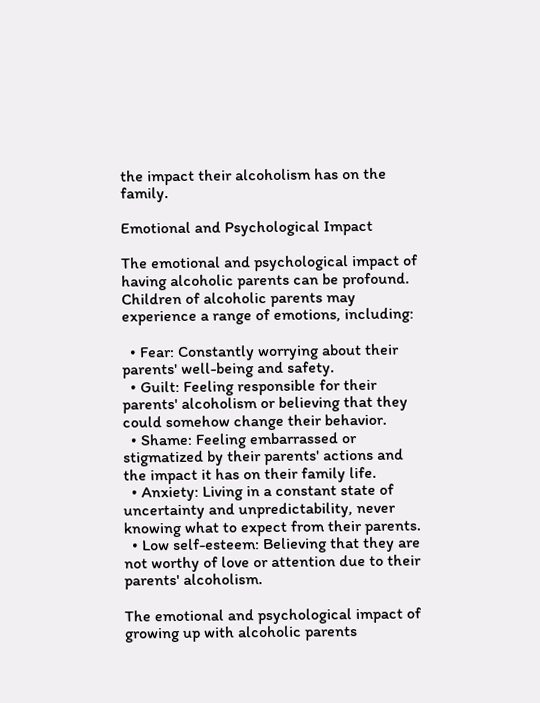the impact their alcoholism has on the family.

Emotional and Psychological Impact

The emotional and psychological impact of having alcoholic parents can be profound. Children of alcoholic parents may experience a range of emotions, including:

  • Fear: Constantly worrying about their parents' well-being and safety.
  • Guilt: Feeling responsible for their parents' alcoholism or believing that they could somehow change their behavior.
  • Shame: Feeling embarrassed or stigmatized by their parents' actions and the impact it has on their family life.
  • Anxiety: Living in a constant state of uncertainty and unpredictability, never knowing what to expect from their parents.
  • Low self-esteem: Believing that they are not worthy of love or attention due to their parents' alcoholism.

The emotional and psychological impact of growing up with alcoholic parents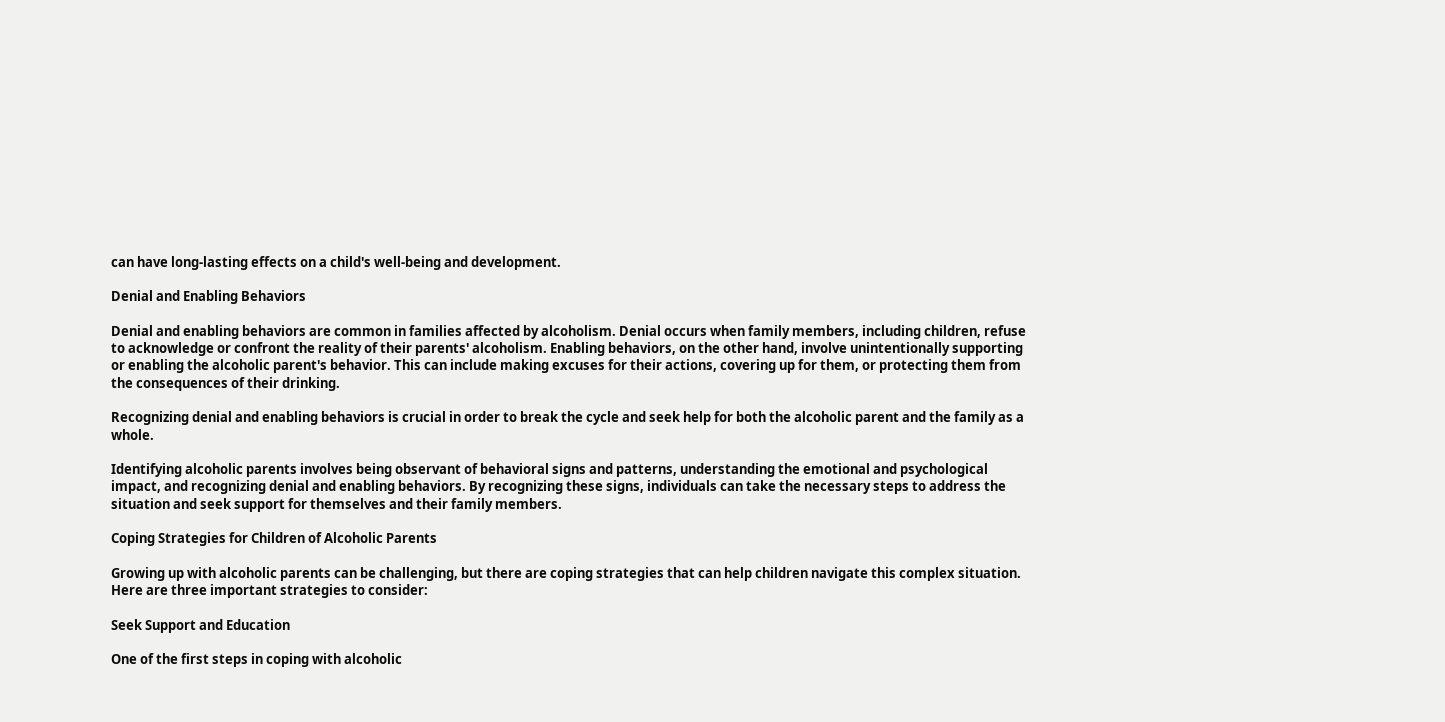can have long-lasting effects on a child's well-being and development.

Denial and Enabling Behaviors

Denial and enabling behaviors are common in families affected by alcoholism. Denial occurs when family members, including children, refuse to acknowledge or confront the reality of their parents' alcoholism. Enabling behaviors, on the other hand, involve unintentionally supporting or enabling the alcoholic parent's behavior. This can include making excuses for their actions, covering up for them, or protecting them from the consequences of their drinking.

Recognizing denial and enabling behaviors is crucial in order to break the cycle and seek help for both the alcoholic parent and the family as a whole.

Identifying alcoholic parents involves being observant of behavioral signs and patterns, understanding the emotional and psychological impact, and recognizing denial and enabling behaviors. By recognizing these signs, individuals can take the necessary steps to address the situation and seek support for themselves and their family members.

Coping Strategies for Children of Alcoholic Parents

Growing up with alcoholic parents can be challenging, but there are coping strategies that can help children navigate this complex situation. Here are three important strategies to consider:

Seek Support and Education

One of the first steps in coping with alcoholic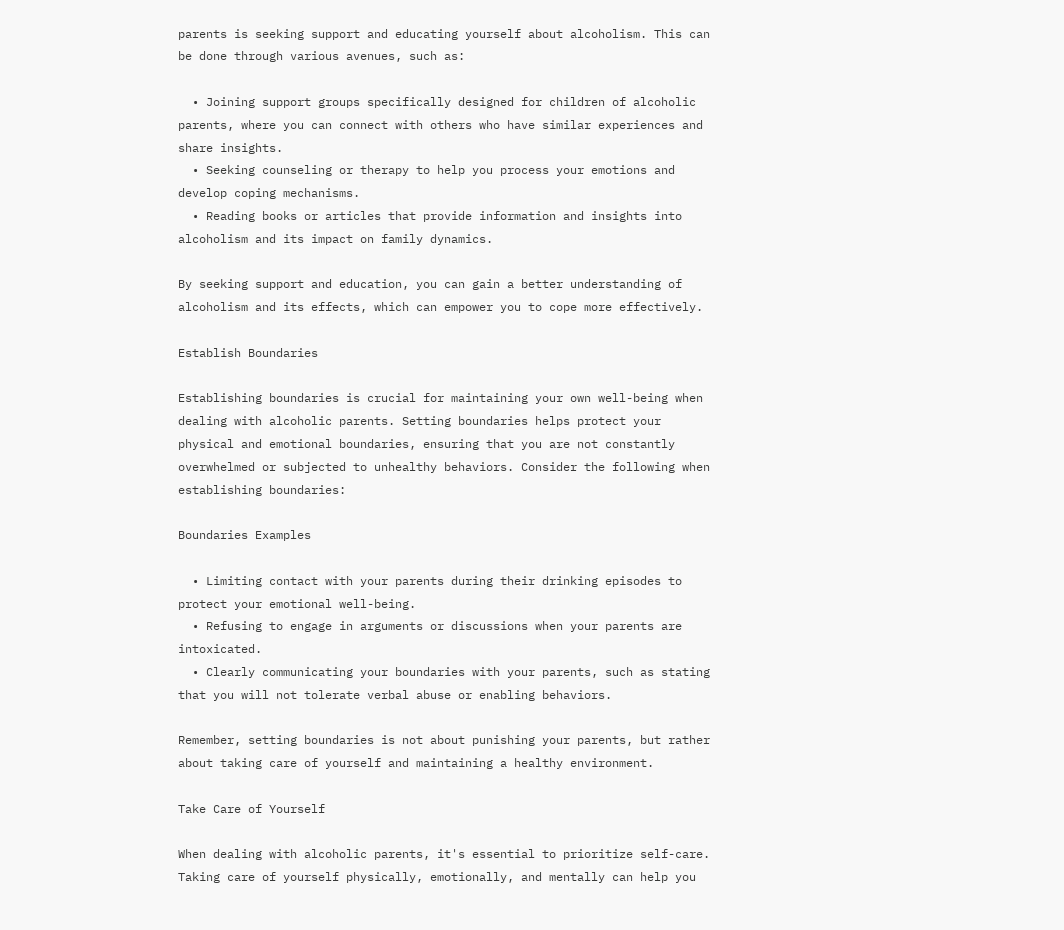parents is seeking support and educating yourself about alcoholism. This can be done through various avenues, such as:

  • Joining support groups specifically designed for children of alcoholic parents, where you can connect with others who have similar experiences and share insights.
  • Seeking counseling or therapy to help you process your emotions and develop coping mechanisms.
  • Reading books or articles that provide information and insights into alcoholism and its impact on family dynamics.

By seeking support and education, you can gain a better understanding of alcoholism and its effects, which can empower you to cope more effectively.

Establish Boundaries

Establishing boundaries is crucial for maintaining your own well-being when dealing with alcoholic parents. Setting boundaries helps protect your physical and emotional boundaries, ensuring that you are not constantly overwhelmed or subjected to unhealthy behaviors. Consider the following when establishing boundaries:

Boundaries Examples

  • Limiting contact with your parents during their drinking episodes to protect your emotional well-being.
  • Refusing to engage in arguments or discussions when your parents are intoxicated.
  • Clearly communicating your boundaries with your parents, such as stating that you will not tolerate verbal abuse or enabling behaviors.

Remember, setting boundaries is not about punishing your parents, but rather about taking care of yourself and maintaining a healthy environment.

Take Care of Yourself

When dealing with alcoholic parents, it's essential to prioritize self-care. Taking care of yourself physically, emotionally, and mentally can help you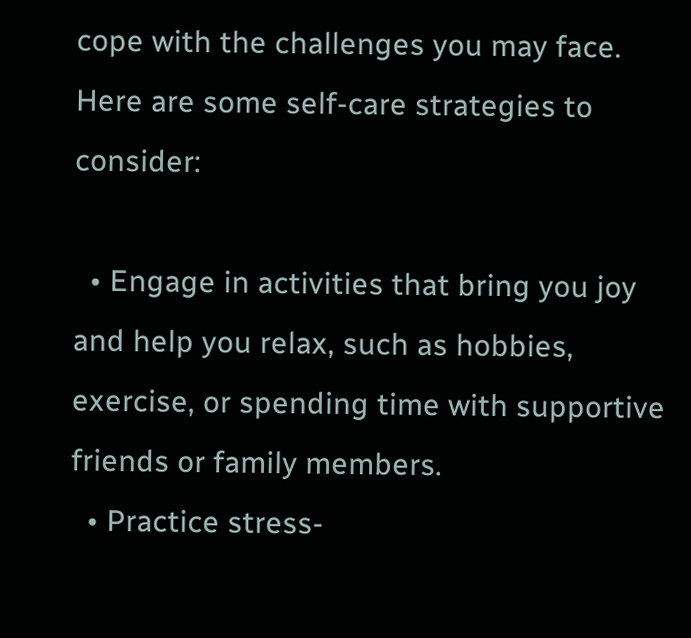cope with the challenges you may face. Here are some self-care strategies to consider:

  • Engage in activities that bring you joy and help you relax, such as hobbies, exercise, or spending time with supportive friends or family members.
  • Practice stress-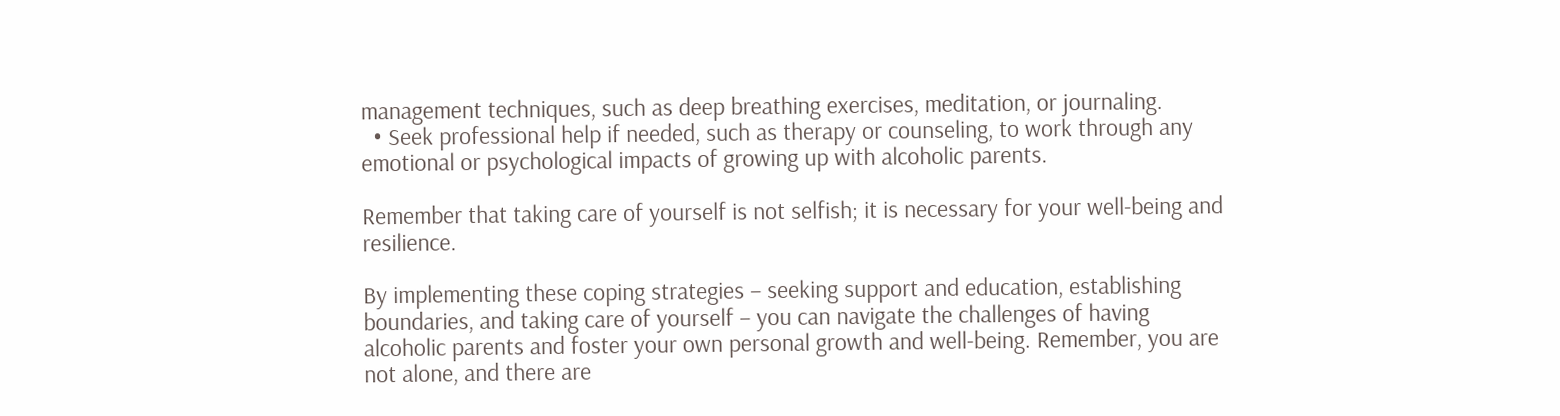management techniques, such as deep breathing exercises, meditation, or journaling.
  • Seek professional help if needed, such as therapy or counseling, to work through any emotional or psychological impacts of growing up with alcoholic parents.

Remember that taking care of yourself is not selfish; it is necessary for your well-being and resilience.

By implementing these coping strategies – seeking support and education, establishing boundaries, and taking care of yourself – you can navigate the challenges of having alcoholic parents and foster your own personal growth and well-being. Remember, you are not alone, and there are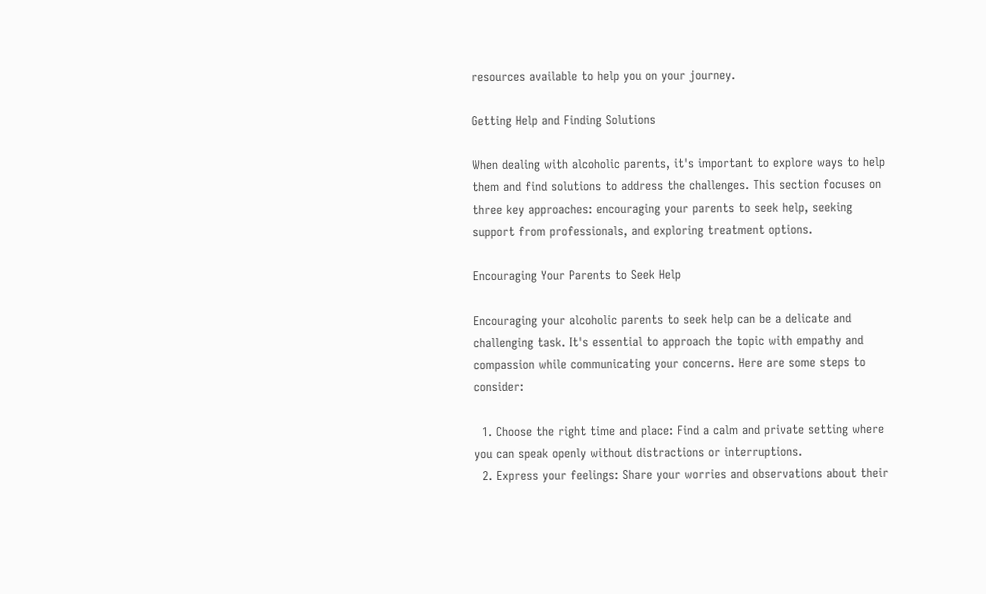resources available to help you on your journey.

Getting Help and Finding Solutions

When dealing with alcoholic parents, it's important to explore ways to help them and find solutions to address the challenges. This section focuses on three key approaches: encouraging your parents to seek help, seeking support from professionals, and exploring treatment options.

Encouraging Your Parents to Seek Help

Encouraging your alcoholic parents to seek help can be a delicate and challenging task. It's essential to approach the topic with empathy and compassion while communicating your concerns. Here are some steps to consider:

  1. Choose the right time and place: Find a calm and private setting where you can speak openly without distractions or interruptions.
  2. Express your feelings: Share your worries and observations about their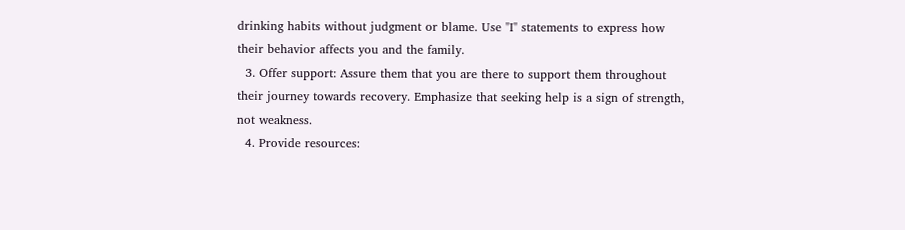drinking habits without judgment or blame. Use "I" statements to express how their behavior affects you and the family.
  3. Offer support: Assure them that you are there to support them throughout their journey towards recovery. Emphasize that seeking help is a sign of strength, not weakness.
  4. Provide resources: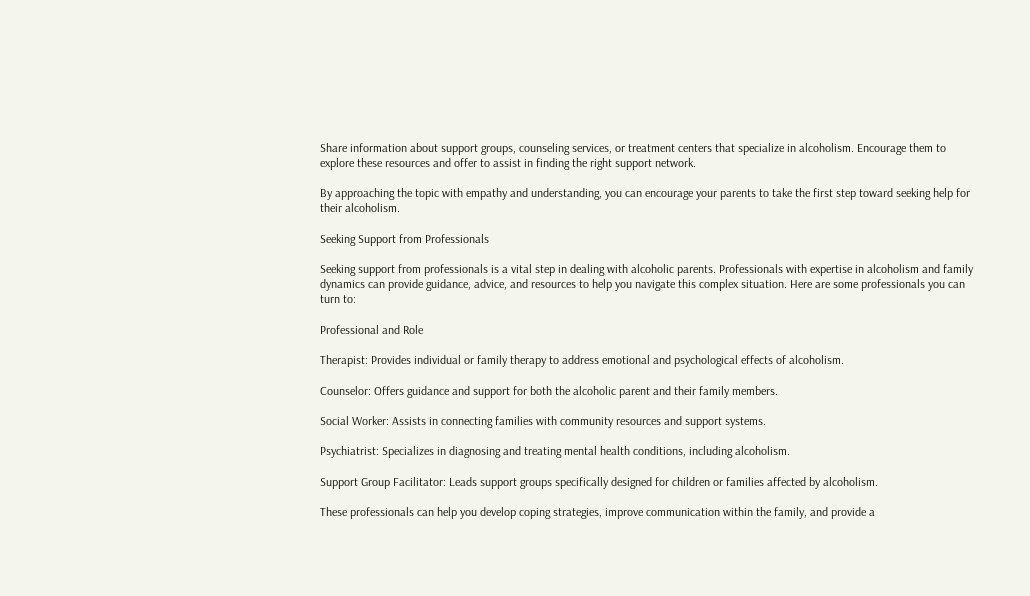Share information about support groups, counseling services, or treatment centers that specialize in alcoholism. Encourage them to explore these resources and offer to assist in finding the right support network.

By approaching the topic with empathy and understanding, you can encourage your parents to take the first step toward seeking help for their alcoholism.

Seeking Support from Professionals

Seeking support from professionals is a vital step in dealing with alcoholic parents. Professionals with expertise in alcoholism and family dynamics can provide guidance, advice, and resources to help you navigate this complex situation. Here are some professionals you can turn to:

Professional and Role

Therapist: Provides individual or family therapy to address emotional and psychological effects of alcoholism.

Counselor: Offers guidance and support for both the alcoholic parent and their family members.

Social Worker: Assists in connecting families with community resources and support systems.

Psychiatrist: Specializes in diagnosing and treating mental health conditions, including alcoholism.

Support Group Facilitator: Leads support groups specifically designed for children or families affected by alcoholism.

These professionals can help you develop coping strategies, improve communication within the family, and provide a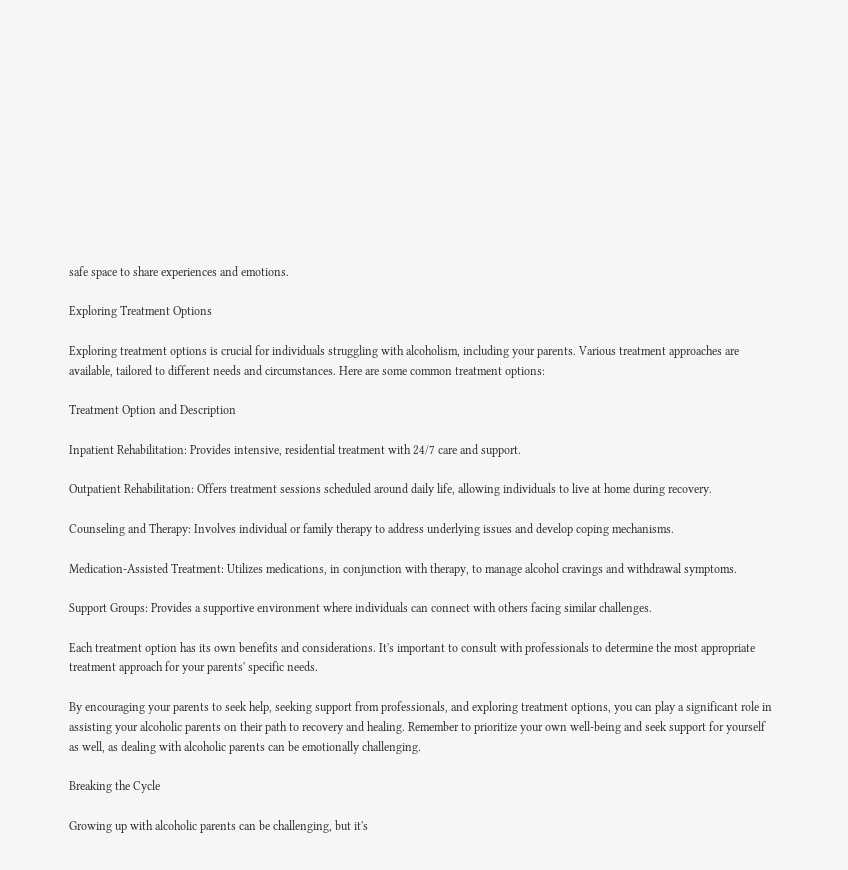safe space to share experiences and emotions.

Exploring Treatment Options

Exploring treatment options is crucial for individuals struggling with alcoholism, including your parents. Various treatment approaches are available, tailored to different needs and circumstances. Here are some common treatment options:

Treatment Option and Description

Inpatient Rehabilitation: Provides intensive, residential treatment with 24/7 care and support.

Outpatient Rehabilitation: Offers treatment sessions scheduled around daily life, allowing individuals to live at home during recovery.

Counseling and Therapy: Involves individual or family therapy to address underlying issues and develop coping mechanisms.

Medication-Assisted Treatment: Utilizes medications, in conjunction with therapy, to manage alcohol cravings and withdrawal symptoms.

Support Groups: Provides a supportive environment where individuals can connect with others facing similar challenges.

Each treatment option has its own benefits and considerations. It's important to consult with professionals to determine the most appropriate treatment approach for your parents' specific needs.

By encouraging your parents to seek help, seeking support from professionals, and exploring treatment options, you can play a significant role in assisting your alcoholic parents on their path to recovery and healing. Remember to prioritize your own well-being and seek support for yourself as well, as dealing with alcoholic parents can be emotionally challenging.

Breaking the Cycle

Growing up with alcoholic parents can be challenging, but it's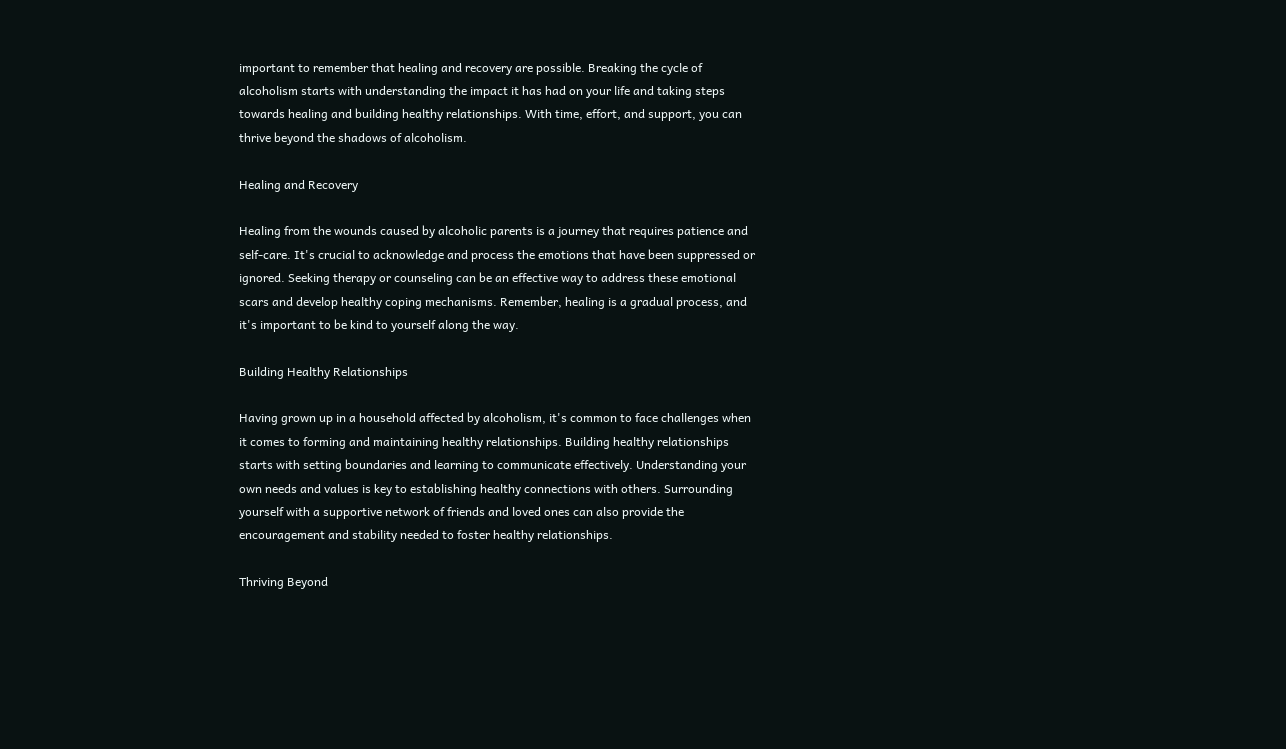important to remember that healing and recovery are possible. Breaking the cycle of alcoholism starts with understanding the impact it has had on your life and taking steps towards healing and building healthy relationships. With time, effort, and support, you can thrive beyond the shadows of alcoholism.

Healing and Recovery

Healing from the wounds caused by alcoholic parents is a journey that requires patience and self-care. It's crucial to acknowledge and process the emotions that have been suppressed or ignored. Seeking therapy or counseling can be an effective way to address these emotional scars and develop healthy coping mechanisms. Remember, healing is a gradual process, and it's important to be kind to yourself along the way.

Building Healthy Relationships

Having grown up in a household affected by alcoholism, it's common to face challenges when it comes to forming and maintaining healthy relationships. Building healthy relationships starts with setting boundaries and learning to communicate effectively. Understanding your own needs and values is key to establishing healthy connections with others. Surrounding yourself with a supportive network of friends and loved ones can also provide the encouragement and stability needed to foster healthy relationships.

Thriving Beyond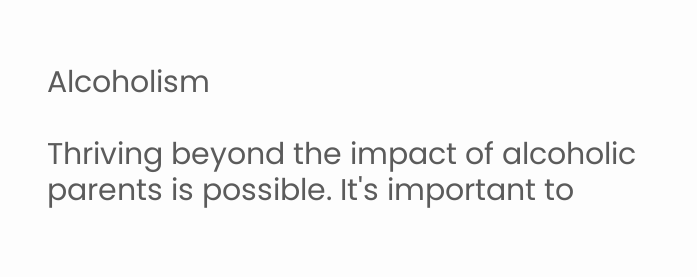Alcoholism

Thriving beyond the impact of alcoholic parents is possible. It's important to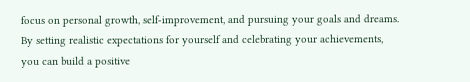focus on personal growth, self-improvement, and pursuing your goals and dreams. By setting realistic expectations for yourself and celebrating your achievements, you can build a positive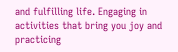and fulfilling life. Engaging in activities that bring you joy and practicing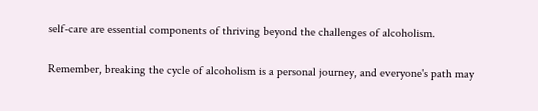self-care are essential components of thriving beyond the challenges of alcoholism.

Remember, breaking the cycle of alcoholism is a personal journey, and everyone's path may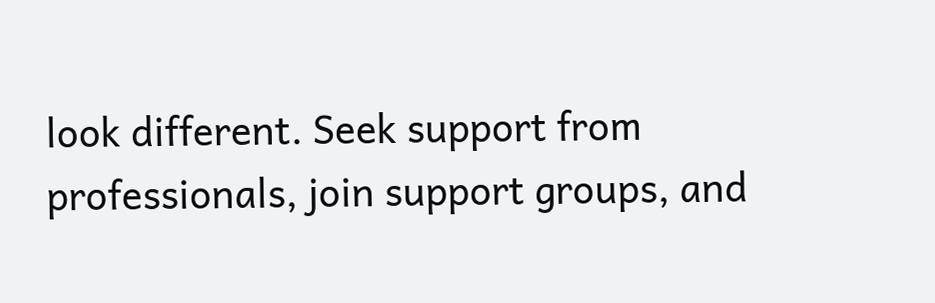look different. Seek support from professionals, join support groups, and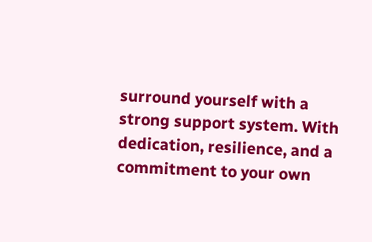surround yourself with a strong support system. With dedication, resilience, and a commitment to your own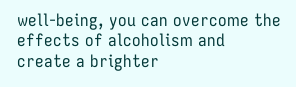well-being, you can overcome the effects of alcoholism and create a brighter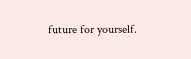future for yourself.